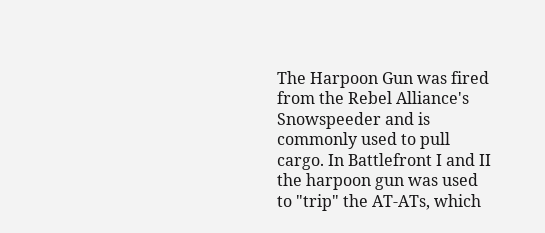The Harpoon Gun was fired from the Rebel Alliance's Snowspeeder and is commonly used to pull cargo. In Battlefront I and II the harpoon gun was used to "trip" the AT-ATs, which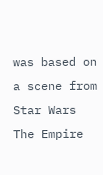was based on a scene from Star Wars The Empire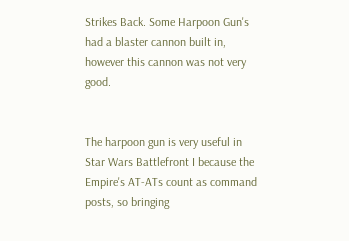Strikes Back. Some Harpoon Gun's had a blaster cannon built in, however this cannon was not very good.


The harpoon gun is very useful in Star Wars Battlefront I because the Empire's AT-ATs count as command posts, so bringing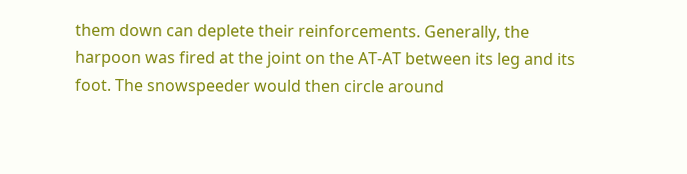them down can deplete their reinforcements. Generally, the harpoon was fired at the joint on the AT-AT between its leg and its foot. The snowspeeder would then circle around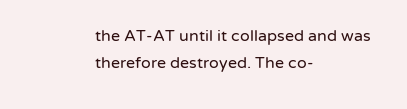the AT-AT until it collapsed and was therefore destroyed. The co-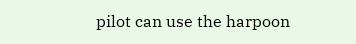pilot can use the harpoon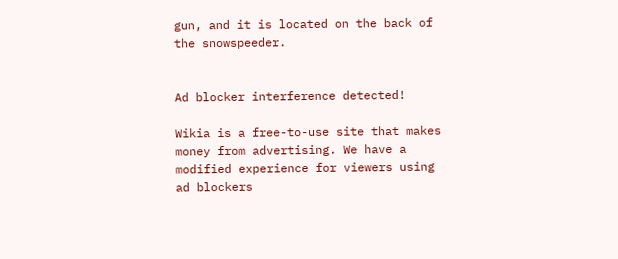gun, and it is located on the back of the snowspeeder.


Ad blocker interference detected!

Wikia is a free-to-use site that makes money from advertising. We have a modified experience for viewers using ad blockers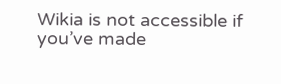Wikia is not accessible if you’ve made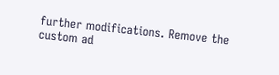further modifications. Remove the custom ad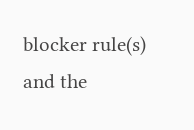blocker rule(s) and the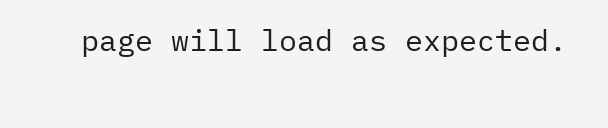page will load as expected.